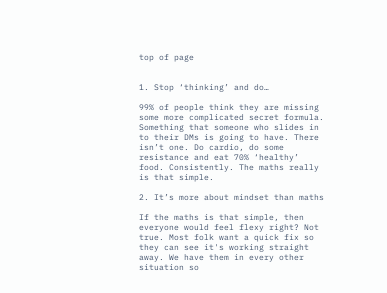top of page


1. Stop ‘thinking’ and do…

99% of people think they are missing some more complicated secret formula. Something that someone who slides in to their DMs is going to have. There isn’t one. Do cardio, do some resistance and eat 70% ‘healthy’ food. Consistently. The maths really is that simple.

2. It’s more about mindset than maths

If the maths is that simple, then everyone would feel flexy right? Not true. Most folk want a quick fix so they can see it's working straight away. We have them in every other situation so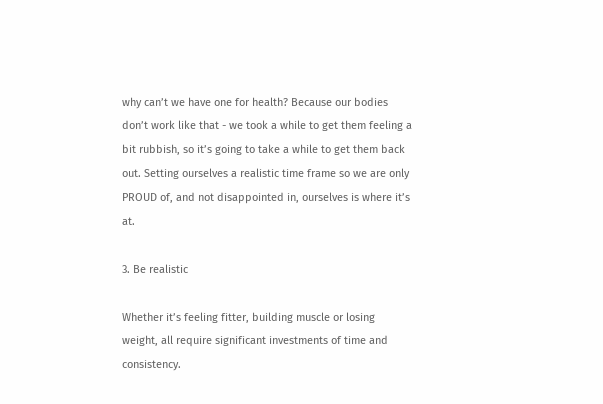why can’t we have one for health? Because our bodies don’t work like that - we took a while to get them feeling a bit rubbish, so it’s going to take a while to get them back out. Setting ourselves a realistic time frame so we are only PROUD of, and not disappointed in, ourselves is where it’s at.

3. Be realistic

Whether it’s feeling fitter, building muscle or losing weight, all require significant investments of time and consistency.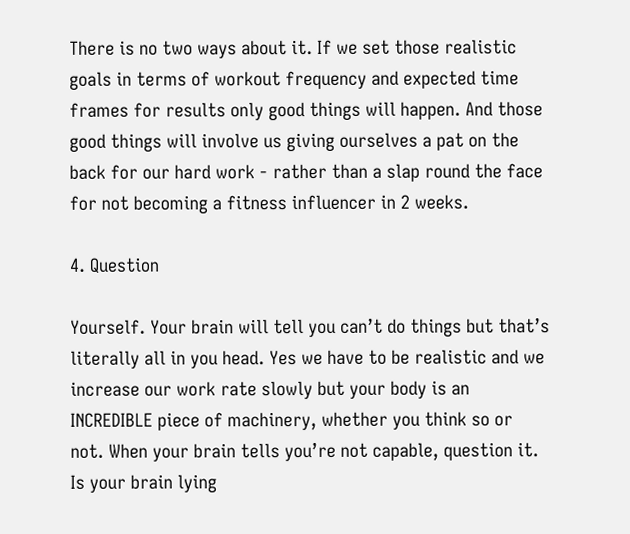There is no two ways about it. If we set those realistic goals in terms of workout frequency and expected time frames for results only good things will happen. And those good things will involve us giving ourselves a pat on the back for our hard work - rather than a slap round the face for not becoming a fitness influencer in 2 weeks.

4. Question

Yourself. Your brain will tell you can’t do things but that’s literally all in you head. Yes we have to be realistic and we increase our work rate slowly but your body is an INCREDIBLE piece of machinery, whether you think so or not. When your brain tells you’re not capable, question it. Is your brain lying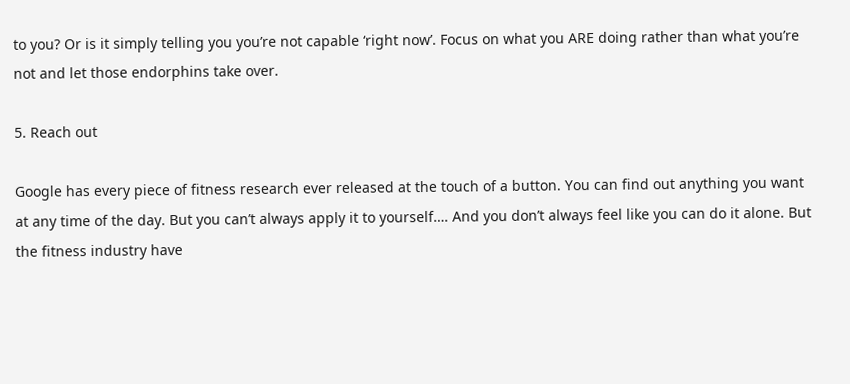to you? Or is it simply telling you you’re not capable ‘right now’. Focus on what you ARE doing rather than what you’re not and let those endorphins take over.

5. Reach out

Google has every piece of fitness research ever released at the touch of a button. You can find out anything you want at any time of the day. But you can’t always apply it to yourself…. And you don’t always feel like you can do it alone. But the fitness industry have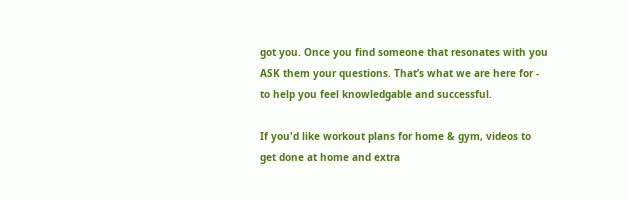got you. Once you find someone that resonates with you ASK them your questions. That’s what we are here for - to help you feel knowledgable and successful.

If you'd like workout plans for home & gym, videos to get done at home and extra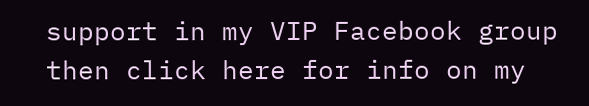support in my VIP Facebook group then click here for info on my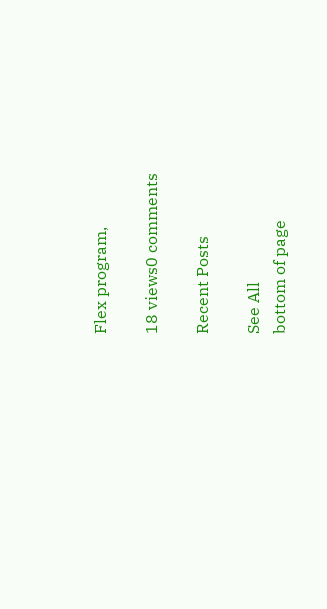Flex program,

18 views0 comments

Recent Posts

See All
bottom of page